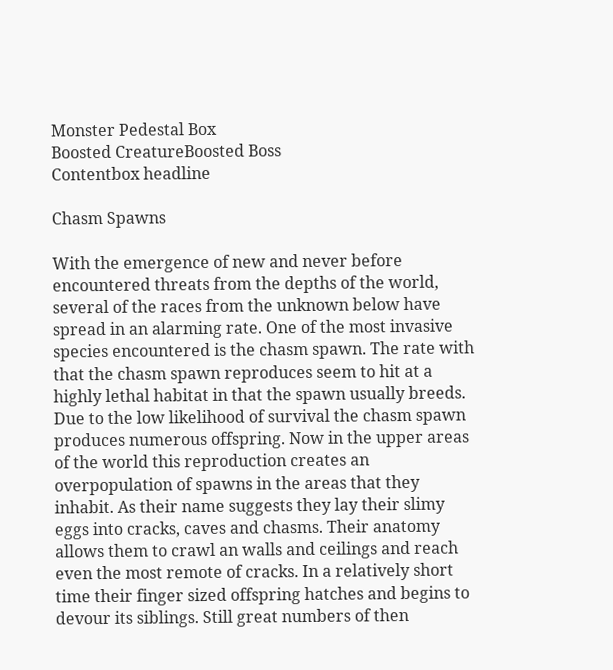Monster Pedestal Box
Boosted CreatureBoosted Boss
Contentbox headline

Chasm Spawns

With the emergence of new and never before encountered threats from the depths of the world, several of the races from the unknown below have spread in an alarming rate. One of the most invasive species encountered is the chasm spawn. The rate with that the chasm spawn reproduces seem to hit at a highly lethal habitat in that the spawn usually breeds. Due to the low likelihood of survival the chasm spawn produces numerous offspring. Now in the upper areas of the world this reproduction creates an overpopulation of spawns in the areas that they inhabit. As their name suggests they lay their slimy eggs into cracks, caves and chasms. Their anatomy allows them to crawl an walls and ceilings and reach even the most remote of cracks. In a relatively short time their finger sized offspring hatches and begins to devour its siblings. Still great numbers of then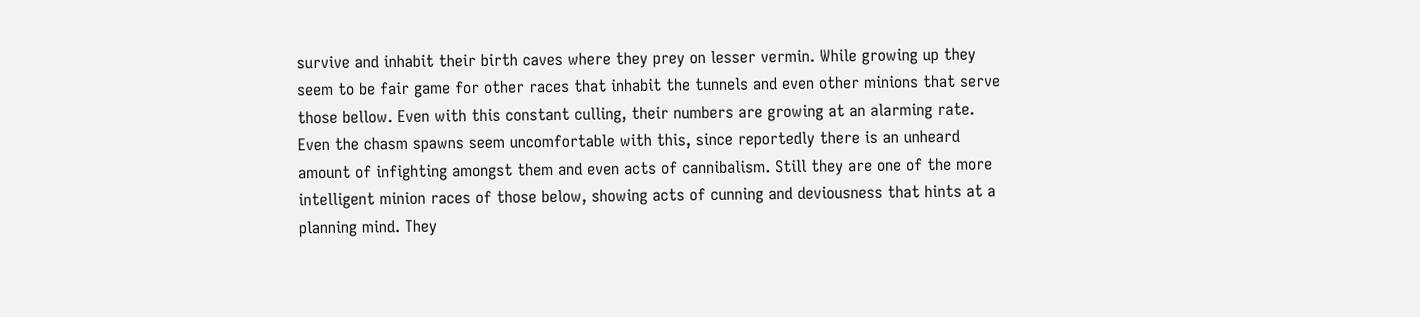survive and inhabit their birth caves where they prey on lesser vermin. While growing up they seem to be fair game for other races that inhabit the tunnels and even other minions that serve those bellow. Even with this constant culling, their numbers are growing at an alarming rate. Even the chasm spawns seem uncomfortable with this, since reportedly there is an unheard amount of infighting amongst them and even acts of cannibalism. Still they are one of the more intelligent minion races of those below, showing acts of cunning and deviousness that hints at a planning mind. They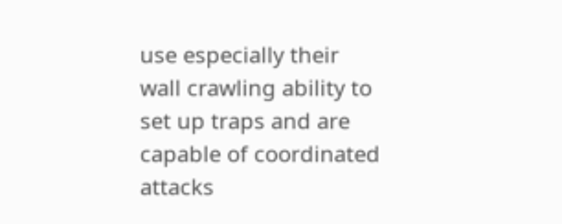use especially their wall crawling ability to set up traps and are capable of coordinated attacks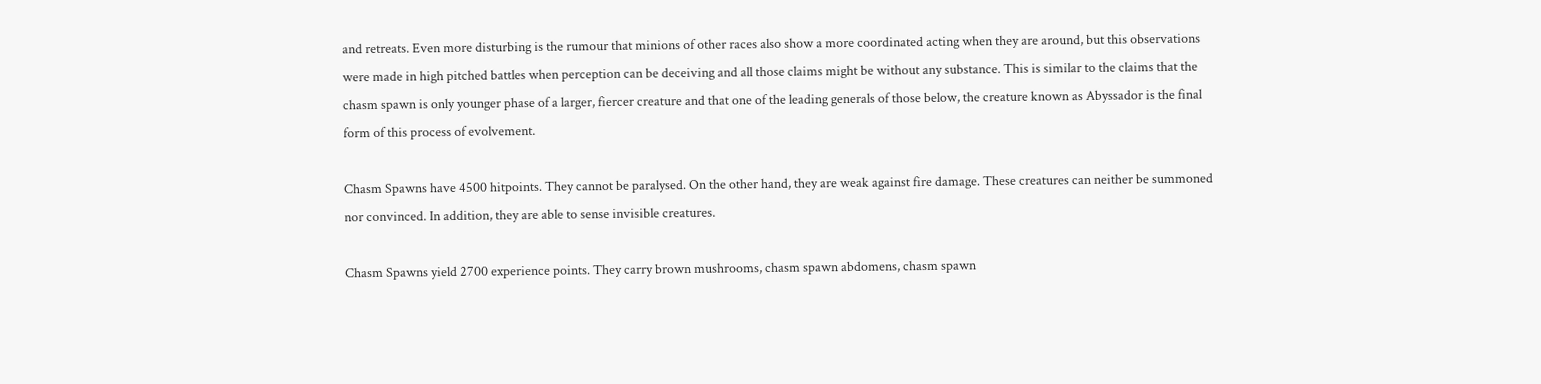and retreats. Even more disturbing is the rumour that minions of other races also show a more coordinated acting when they are around, but this observations were made in high pitched battles when perception can be deceiving and all those claims might be without any substance. This is similar to the claims that the chasm spawn is only younger phase of a larger, fiercer creature and that one of the leading generals of those below, the creature known as Abyssador is the final form of this process of evolvement.

Chasm Spawns have 4500 hitpoints. They cannot be paralysed. On the other hand, they are weak against fire damage. These creatures can neither be summoned nor convinced. In addition, they are able to sense invisible creatures.

Chasm Spawns yield 2700 experience points. They carry brown mushrooms, chasm spawn abdomens, chasm spawn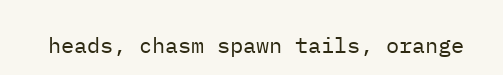heads, chasm spawn tails, orange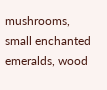mushrooms, small enchanted emeralds, wood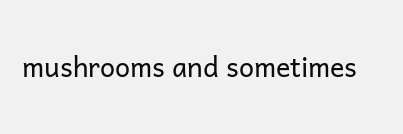mushrooms and sometimes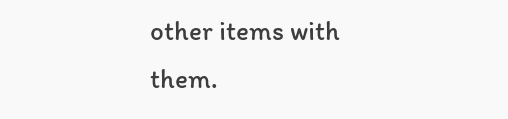other items with them.